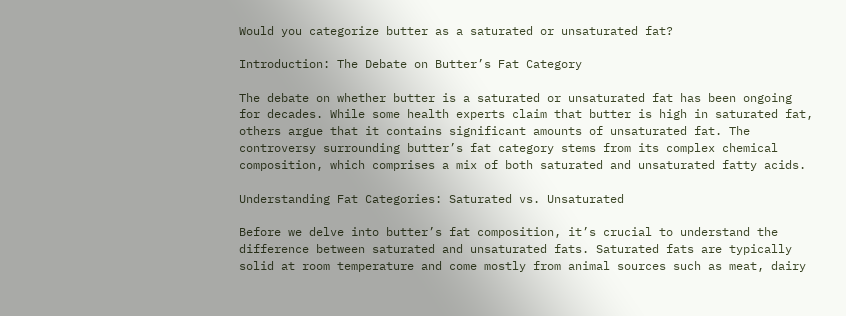Would you categorize butter as a saturated or unsaturated fat?

Introduction: The Debate on Butter’s Fat Category

The debate on whether butter is a saturated or unsaturated fat has been ongoing for decades. While some health experts claim that butter is high in saturated fat, others argue that it contains significant amounts of unsaturated fat. The controversy surrounding butter’s fat category stems from its complex chemical composition, which comprises a mix of both saturated and unsaturated fatty acids.

Understanding Fat Categories: Saturated vs. Unsaturated

Before we delve into butter’s fat composition, it’s crucial to understand the difference between saturated and unsaturated fats. Saturated fats are typically solid at room temperature and come mostly from animal sources such as meat, dairy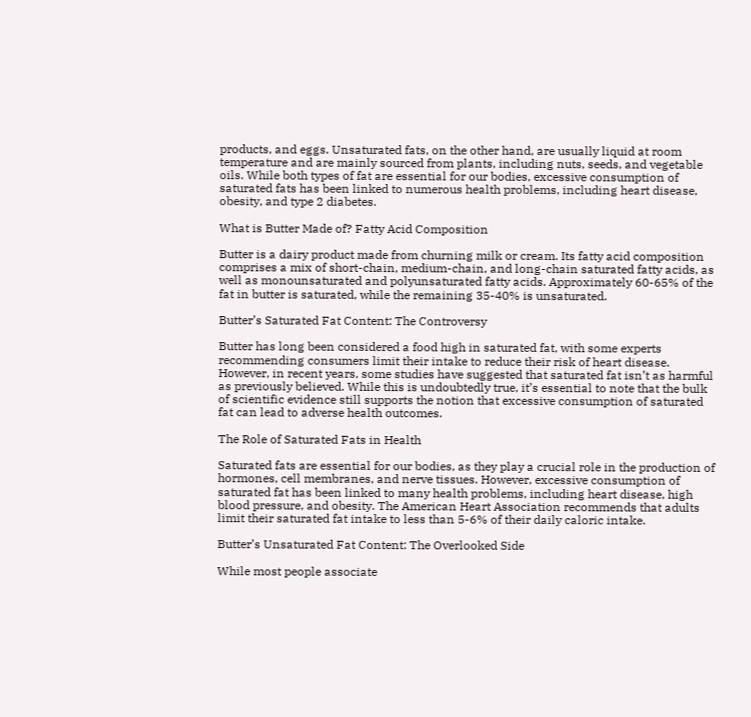products, and eggs. Unsaturated fats, on the other hand, are usually liquid at room temperature and are mainly sourced from plants, including nuts, seeds, and vegetable oils. While both types of fat are essential for our bodies, excessive consumption of saturated fats has been linked to numerous health problems, including heart disease, obesity, and type 2 diabetes.

What is Butter Made of? Fatty Acid Composition

Butter is a dairy product made from churning milk or cream. Its fatty acid composition comprises a mix of short-chain, medium-chain, and long-chain saturated fatty acids, as well as monounsaturated and polyunsaturated fatty acids. Approximately 60-65% of the fat in butter is saturated, while the remaining 35-40% is unsaturated.

Butter’s Saturated Fat Content: The Controversy

Butter has long been considered a food high in saturated fat, with some experts recommending consumers limit their intake to reduce their risk of heart disease. However, in recent years, some studies have suggested that saturated fat isn’t as harmful as previously believed. While this is undoubtedly true, it’s essential to note that the bulk of scientific evidence still supports the notion that excessive consumption of saturated fat can lead to adverse health outcomes.

The Role of Saturated Fats in Health

Saturated fats are essential for our bodies, as they play a crucial role in the production of hormones, cell membranes, and nerve tissues. However, excessive consumption of saturated fat has been linked to many health problems, including heart disease, high blood pressure, and obesity. The American Heart Association recommends that adults limit their saturated fat intake to less than 5-6% of their daily caloric intake.

Butter’s Unsaturated Fat Content: The Overlooked Side

While most people associate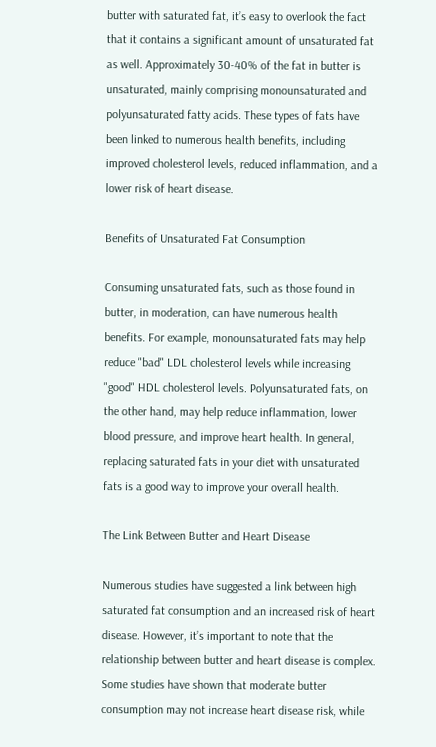butter with saturated fat, it’s easy to overlook the fact that it contains a significant amount of unsaturated fat as well. Approximately 30-40% of the fat in butter is unsaturated, mainly comprising monounsaturated and polyunsaturated fatty acids. These types of fats have been linked to numerous health benefits, including improved cholesterol levels, reduced inflammation, and a lower risk of heart disease.

Benefits of Unsaturated Fat Consumption

Consuming unsaturated fats, such as those found in butter, in moderation, can have numerous health benefits. For example, monounsaturated fats may help reduce "bad" LDL cholesterol levels while increasing "good" HDL cholesterol levels. Polyunsaturated fats, on the other hand, may help reduce inflammation, lower blood pressure, and improve heart health. In general, replacing saturated fats in your diet with unsaturated fats is a good way to improve your overall health.

The Link Between Butter and Heart Disease

Numerous studies have suggested a link between high saturated fat consumption and an increased risk of heart disease. However, it’s important to note that the relationship between butter and heart disease is complex. Some studies have shown that moderate butter consumption may not increase heart disease risk, while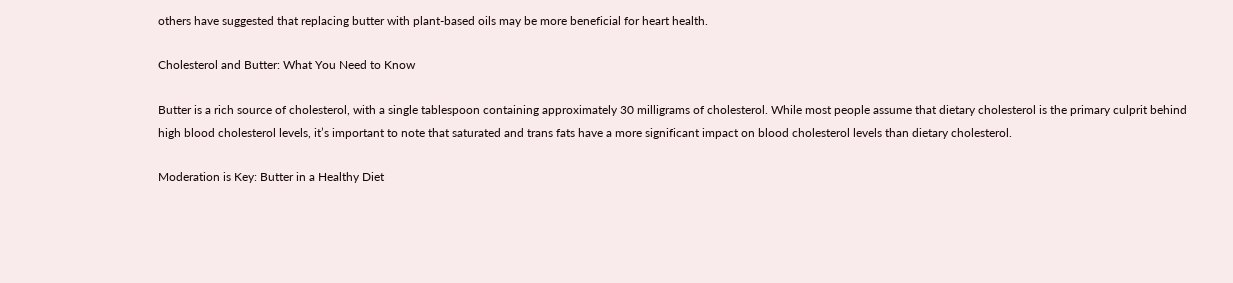others have suggested that replacing butter with plant-based oils may be more beneficial for heart health.

Cholesterol and Butter: What You Need to Know

Butter is a rich source of cholesterol, with a single tablespoon containing approximately 30 milligrams of cholesterol. While most people assume that dietary cholesterol is the primary culprit behind high blood cholesterol levels, it’s important to note that saturated and trans fats have a more significant impact on blood cholesterol levels than dietary cholesterol.

Moderation is Key: Butter in a Healthy Diet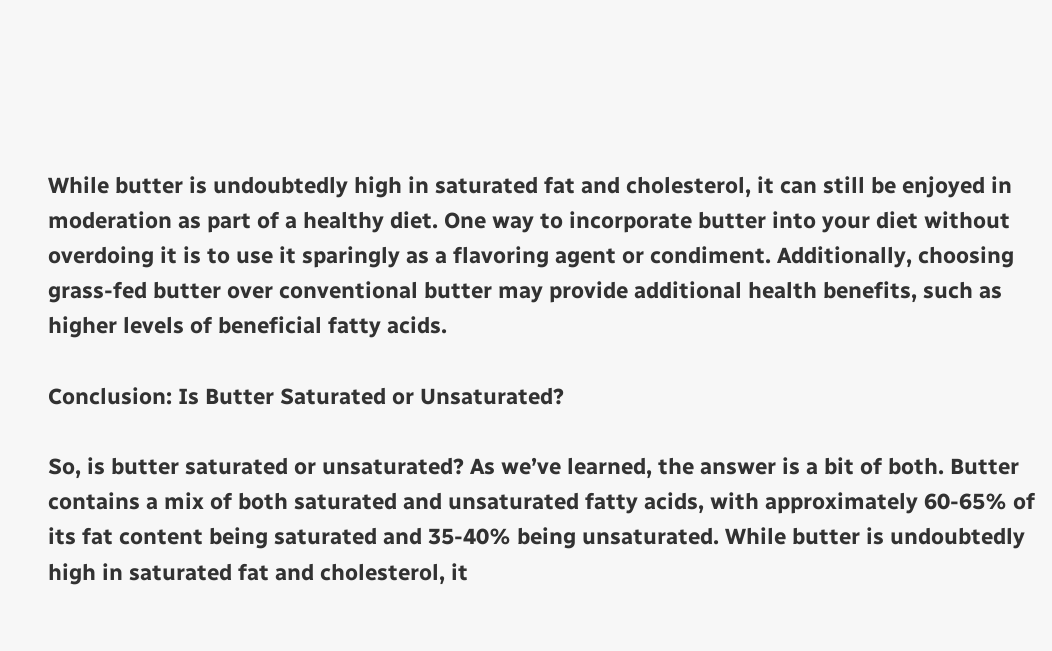While butter is undoubtedly high in saturated fat and cholesterol, it can still be enjoyed in moderation as part of a healthy diet. One way to incorporate butter into your diet without overdoing it is to use it sparingly as a flavoring agent or condiment. Additionally, choosing grass-fed butter over conventional butter may provide additional health benefits, such as higher levels of beneficial fatty acids.

Conclusion: Is Butter Saturated or Unsaturated?

So, is butter saturated or unsaturated? As we’ve learned, the answer is a bit of both. Butter contains a mix of both saturated and unsaturated fatty acids, with approximately 60-65% of its fat content being saturated and 35-40% being unsaturated. While butter is undoubtedly high in saturated fat and cholesterol, it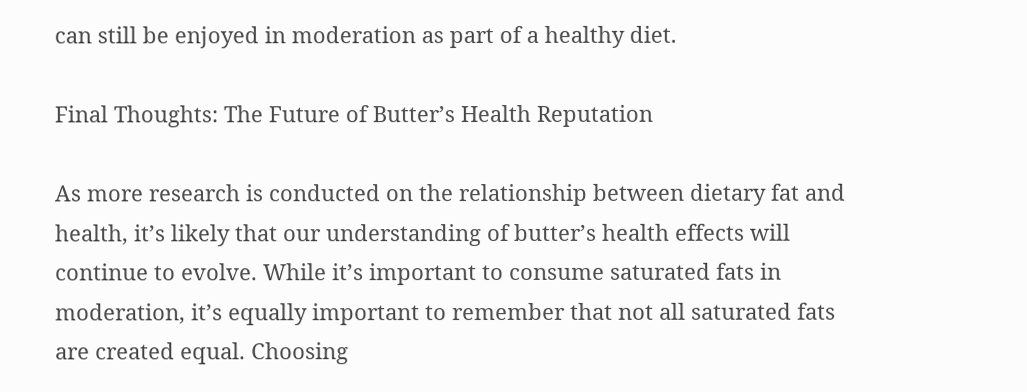can still be enjoyed in moderation as part of a healthy diet.

Final Thoughts: The Future of Butter’s Health Reputation

As more research is conducted on the relationship between dietary fat and health, it’s likely that our understanding of butter’s health effects will continue to evolve. While it’s important to consume saturated fats in moderation, it’s equally important to remember that not all saturated fats are created equal. Choosing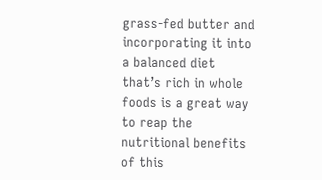grass-fed butter and incorporating it into a balanced diet that’s rich in whole foods is a great way to reap the nutritional benefits of this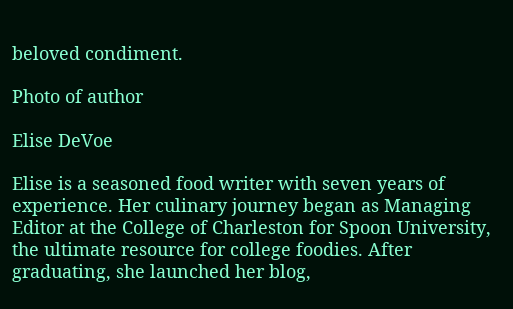beloved condiment.

Photo of author

Elise DeVoe

Elise is a seasoned food writer with seven years of experience. Her culinary journey began as Managing Editor at the College of Charleston for Spoon University, the ultimate resource for college foodies. After graduating, she launched her blog,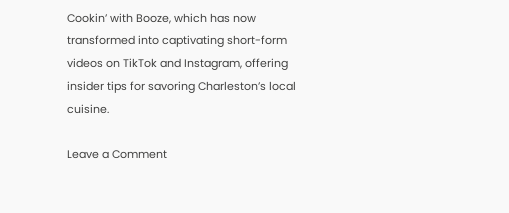Cookin’ with Booze, which has now transformed into captivating short-form videos on TikTok and Instagram, offering insider tips for savoring Charleston’s local cuisine.

Leave a Comment